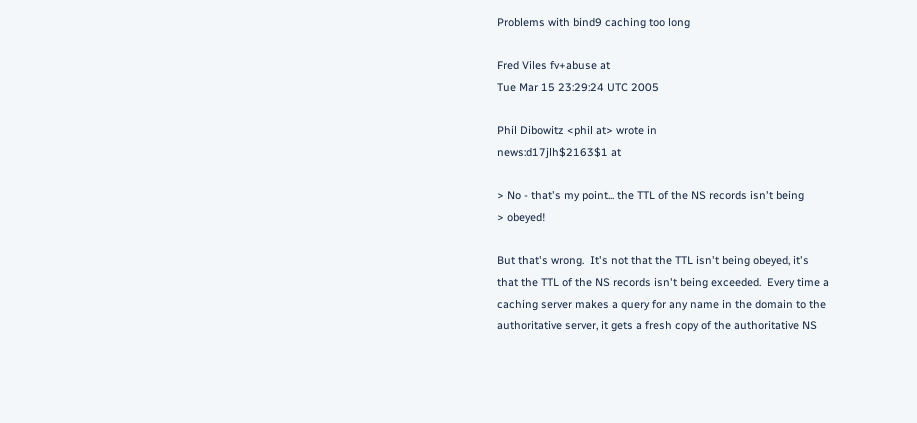Problems with bind9 caching too long

Fred Viles fv+abuse at
Tue Mar 15 23:29:24 UTC 2005

Phil Dibowitz <phil at> wrote in
news:d17jlh$2163$1 at

> No - that's my point... the TTL of the NS records isn't being
> obeyed!

But that's wrong.  It's not that the TTL isn't being obeyed, it's
that the TTL of the NS records isn't being exceeded.  Every time a
caching server makes a query for any name in the domain to the
authoritative server, it gets a fresh copy of the authoritative NS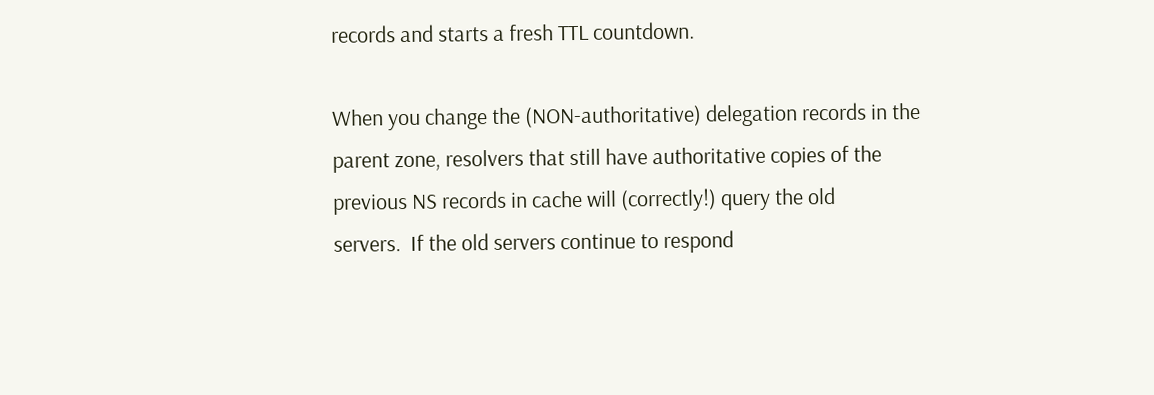records and starts a fresh TTL countdown.

When you change the (NON-authoritative) delegation records in the
parent zone, resolvers that still have authoritative copies of the
previous NS records in cache will (correctly!) query the old
servers.  If the old servers continue to respond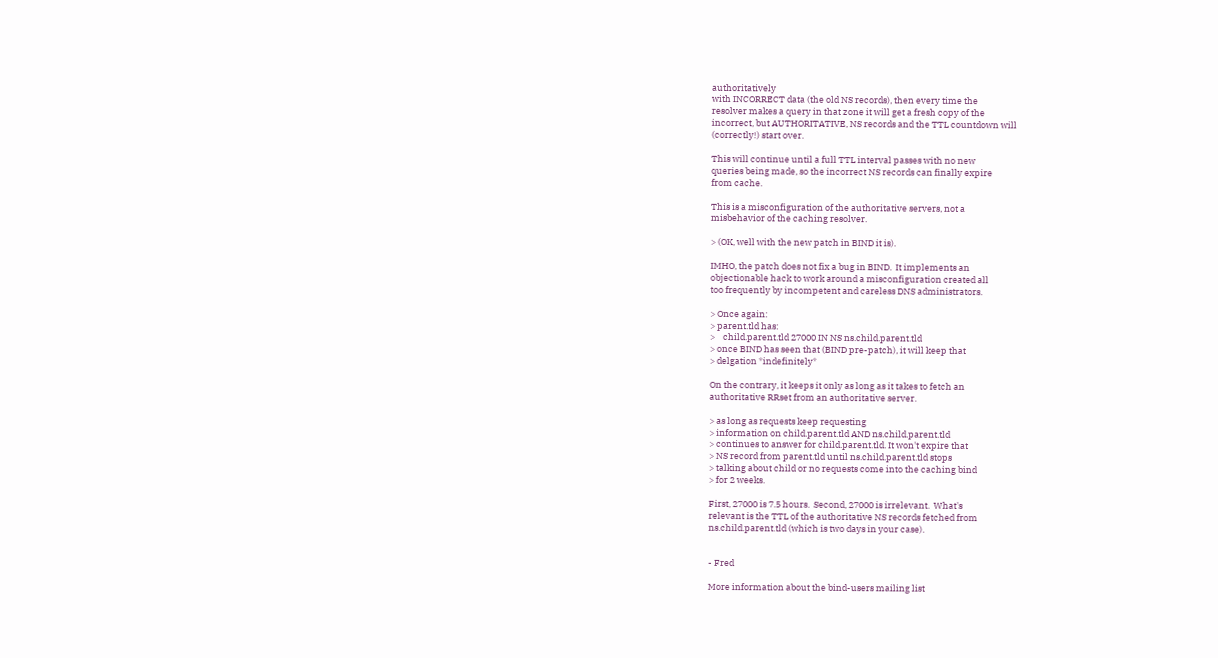authoritatively
with INCORRECT data (the old NS records), then every time the
resolver makes a query in that zone it will get a fresh copy of the
incorrect, but AUTHORITATIVE, NS records and the TTL countdown will
(correctly!) start over.

This will continue until a full TTL interval passes with no new
queries being made, so the incorrect NS records can finally expire
from cache.

This is a misconfiguration of the authoritative servers, not a
misbehavior of the caching resolver.

> (OK, well with the new patch in BIND it is).

IMHO, the patch does not fix a bug in BIND.  It implements an
objectionable hack to work around a misconfiguration created all
too frequently by incompetent and careless DNS administrators.

> Once again:
> parent.tld has:
>    child.parent.tld 27000 IN NS ns.child.parent.tld
> once BIND has seen that (BIND pre-patch), it will keep that
> delgation *indefinitely*

On the contrary, it keeps it only as long as it takes to fetch an
authoritative RRset from an authoritative server.

> as long as requests keep requesting
> information on child.parent.tld AND ns.child.parent.tld
> continues to answer for child.parent.tld. It won't expire that
> NS record from parent.tld until ns.child.parent.tld stops
> talking about child or no requests come into the caching bind
> for 2 weeks.

First, 27000 is 7.5 hours.  Second, 27000 is irrelevant.  What's
relevant is the TTL of the authoritative NS records fetched from
ns.child.parent.tld (which is two days in your case).


- Fred

More information about the bind-users mailing list